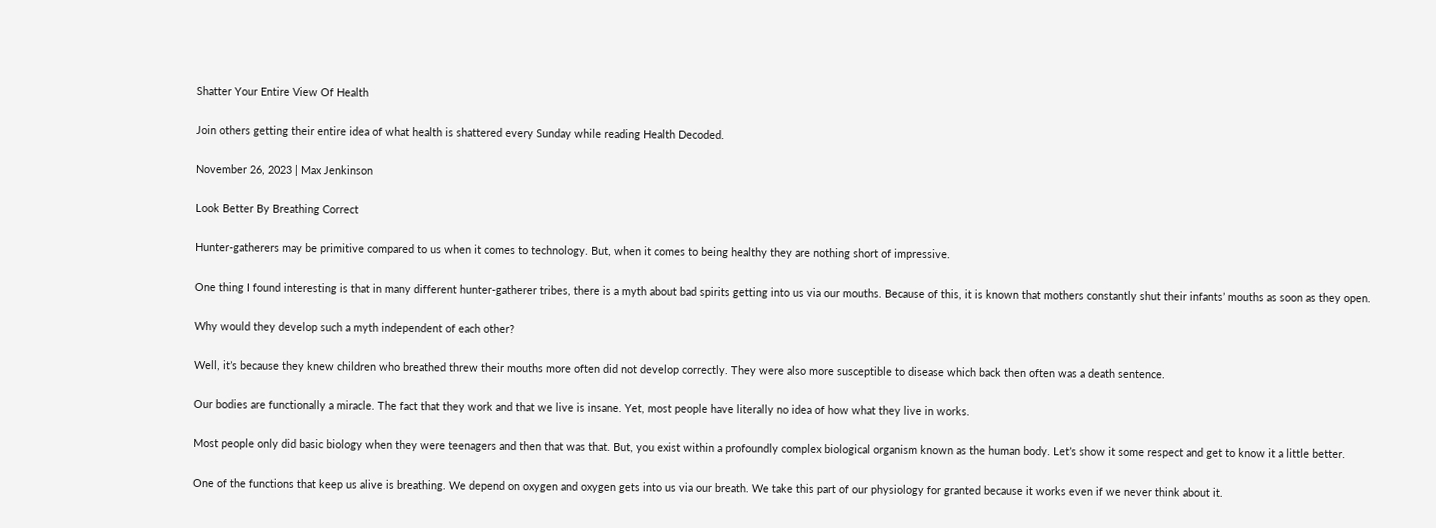Shatter Your Entire View Of Health

Join others getting their entire idea of what health is shattered every Sunday while reading Health Decoded.

November 26, 2023 | Max Jenkinson

Look Better By Breathing Correct

Hunter-gatherers may be primitive compared to us when it comes to technology. But, when it comes to being healthy they are nothing short of impressive.

One thing I found interesting is that in many different hunter-gatherer tribes, there is a myth about bad spirits getting into us via our mouths. Because of this, it is known that mothers constantly shut their infants’ mouths as soon as they open.

Why would they develop such a myth independent of each other?

Well, it’s because they knew children who breathed threw their mouths more often did not develop correctly. They were also more susceptible to disease which back then often was a death sentence.

Our bodies are functionally a miracle. The fact that they work and that we live is insane. Yet, most people have literally no idea of how what they live in works.

Most people only did basic biology when they were teenagers and then that was that. But, you exist within a profoundly complex biological organism known as the human body. Let’s show it some respect and get to know it a little better.

One of the functions that keep us alive is breathing. We depend on oxygen and oxygen gets into us via our breath. We take this part of our physiology for granted because it works even if we never think about it.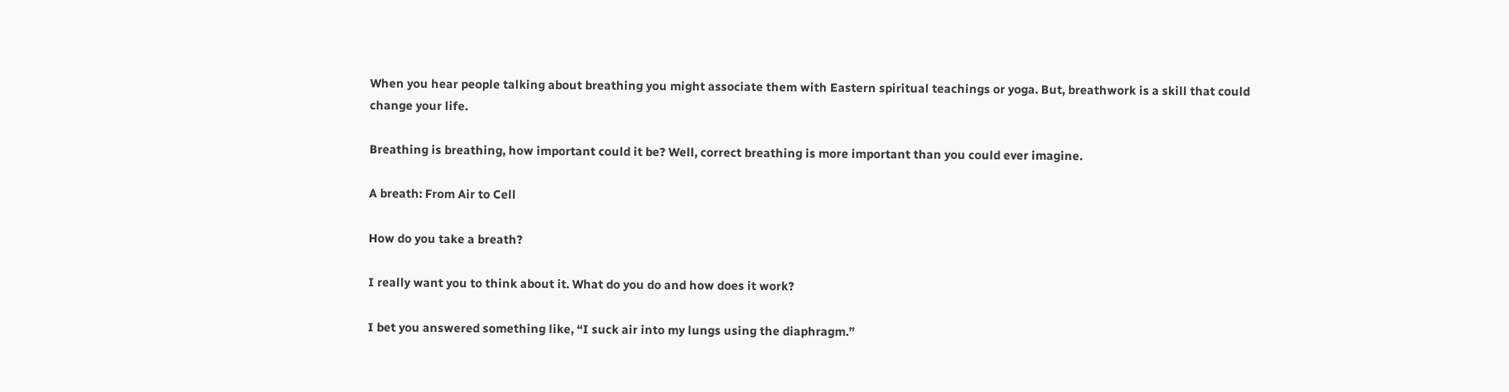When you hear people talking about breathing you might associate them with Eastern spiritual teachings or yoga. But, breathwork is a skill that could change your life.

Breathing is breathing, how important could it be? Well, correct breathing is more important than you could ever imagine.

A breath: From Air to Cell

How do you take a breath?

I really want you to think about it. What do you do and how does it work?

I bet you answered something like, “I suck air into my lungs using the diaphragm.”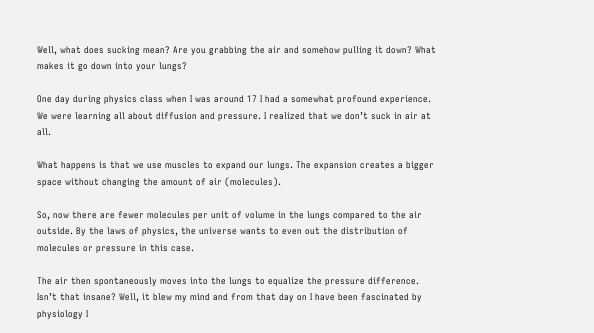Well, what does sucking mean? Are you grabbing the air and somehow pulling it down? What makes it go down into your lungs?

One day during physics class when I was around 17 I had a somewhat profound experience. We were learning all about diffusion and pressure. I realized that we don’t suck in air at all.

What happens is that we use muscles to expand our lungs. The expansion creates a bigger space without changing the amount of air (molecules).

So, now there are fewer molecules per unit of volume in the lungs compared to the air outside. By the laws of physics, the universe wants to even out the distribution of molecules or pressure in this case.

The air then spontaneously moves into the lungs to equalize the pressure difference. Isn’t that insane? Well, it blew my mind and from that day on I have been fascinated by physiology I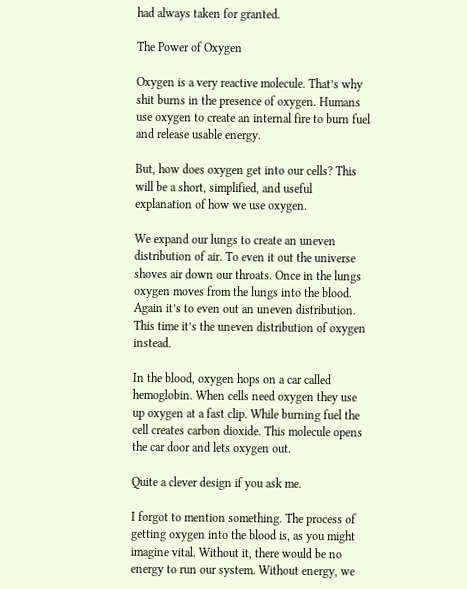had always taken for granted.

The Power of Oxygen

Oxygen is a very reactive molecule. That’s why shit burns in the presence of oxygen. Humans use oxygen to create an internal fire to burn fuel and release usable energy.

But, how does oxygen get into our cells? This will be a short, simplified, and useful explanation of how we use oxygen.

We expand our lungs to create an uneven distribution of air. To even it out the universe shoves air down our throats. Once in the lungs oxygen moves from the lungs into the blood. Again it’s to even out an uneven distribution. This time it’s the uneven distribution of oxygen instead.

In the blood, oxygen hops on a car called hemoglobin. When cells need oxygen they use up oxygen at a fast clip. While burning fuel the cell creates carbon dioxide. This molecule opens the car door and lets oxygen out.

Quite a clever design if you ask me.

I forgot to mention something. The process of getting oxygen into the blood is, as you might imagine vital. Without it, there would be no energy to run our system. Without energy, we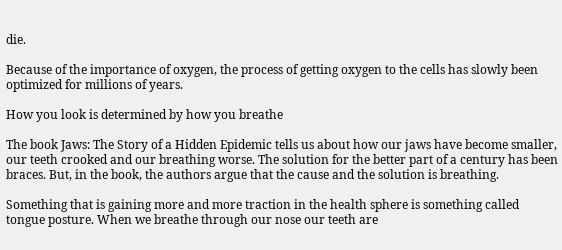die.

Because of the importance of oxygen, the process of getting oxygen to the cells has slowly been optimized for millions of years.

How you look is determined by how you breathe

The book Jaws: The Story of a Hidden Epidemic tells us about how our jaws have become smaller, our teeth crooked and our breathing worse. The solution for the better part of a century has been braces. But, in the book, the authors argue that the cause and the solution is breathing.

Something that is gaining more and more traction in the health sphere is something called tongue posture. When we breathe through our nose our teeth are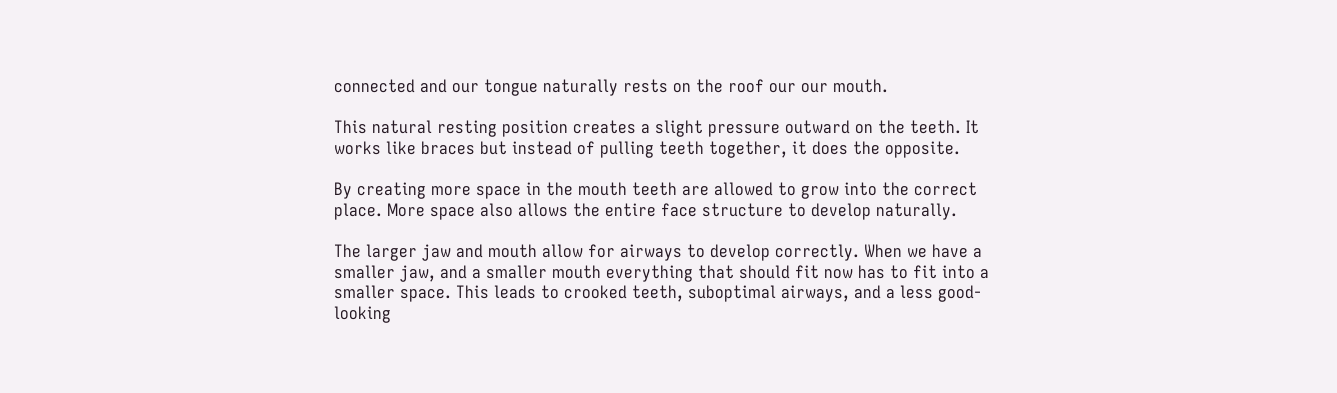connected and our tongue naturally rests on the roof our our mouth.

This natural resting position creates a slight pressure outward on the teeth. It works like braces but instead of pulling teeth together, it does the opposite.

By creating more space in the mouth teeth are allowed to grow into the correct place. More space also allows the entire face structure to develop naturally.

The larger jaw and mouth allow for airways to develop correctly. When we have a smaller jaw, and a smaller mouth everything that should fit now has to fit into a smaller space. This leads to crooked teeth, suboptimal airways, and a less good-looking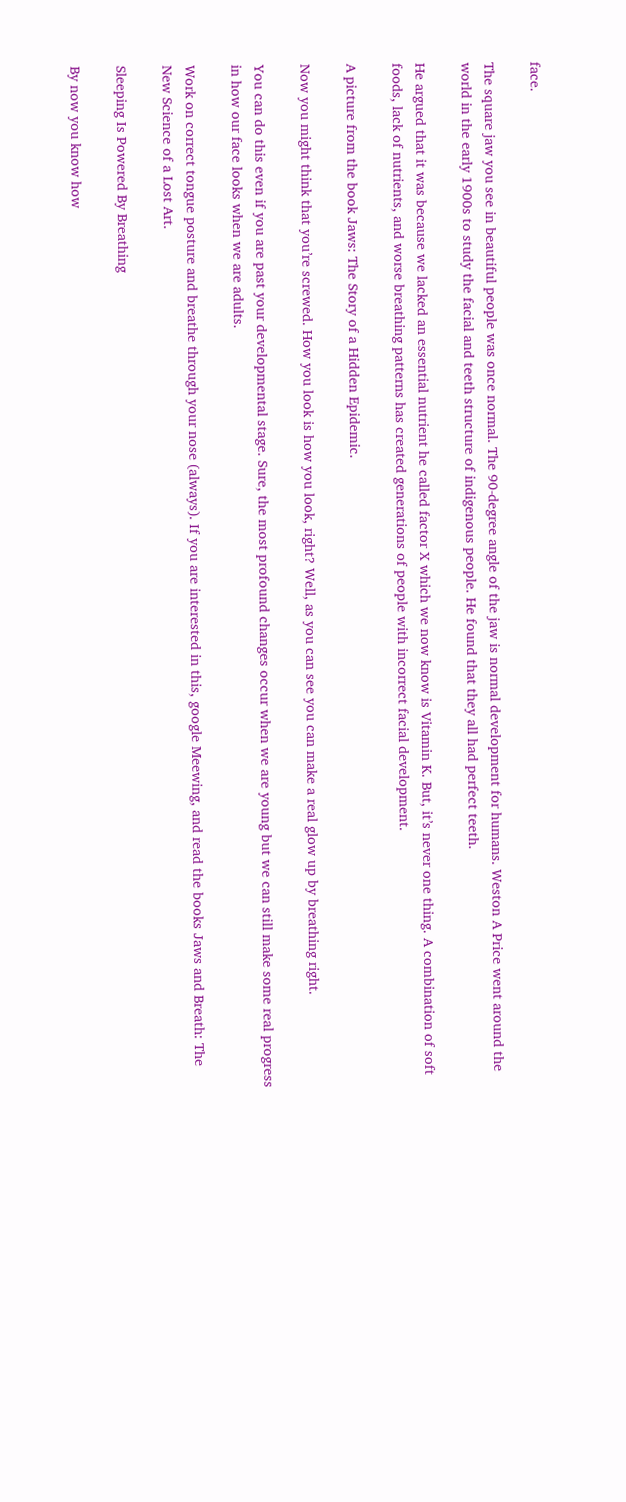face.

The square jaw you see in beautiful people was once normal. The 90-degree angle of the jaw is normal development for humans. Weston A Price went around the world in the early 1900s to study the facial and teeth structure of indigenous people. He found that they all had perfect teeth.

He argued that it was because we lacked an essential nutrient he called factor X which we now know is Vitamin K. But, it’s never one thing. A combination of soft foods, lack of nutrients, and worse breathing patterns has created generations of people with incorrect facial development.

A picture from the book Jaws: The Story of a Hidden Epidemic.

Now you might think that you’re screwed. How you look is how you look, right? Well, as you can see you can make a real glow up by breathing right.

You can do this even if you are past your developmental stage. Sure, the most profound changes occur when we are young but we can still make some real progress in how our face looks when we are adults.

Work on correct tongue posture and breathe through your nose (always). If you are interested in this, google Meewing, and read the books Jaws and Breath: The New Science of a Lost Art.

Sleeping Is Powered By Breathing

By now you know how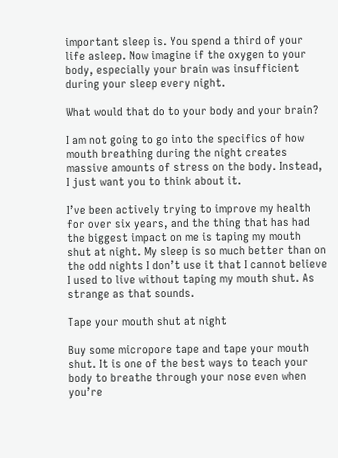important sleep is. You spend a third of your life asleep. Now imagine if the oxygen to your body, especially your brain was insufficient during your sleep every night.

What would that do to your body and your brain?

I am not going to go into the specifics of how mouth breathing during the night creates massive amounts of stress on the body. Instead, I just want you to think about it.

I’ve been actively trying to improve my health for over six years, and the thing that has had the biggest impact on me is taping my mouth shut at night. My sleep is so much better than on the odd nights I don’t use it that I cannot believe I used to live without taping my mouth shut. As strange as that sounds.

Tape your mouth shut at night

Buy some micropore tape and tape your mouth shut. It is one of the best ways to teach your body to breathe through your nose even when you’re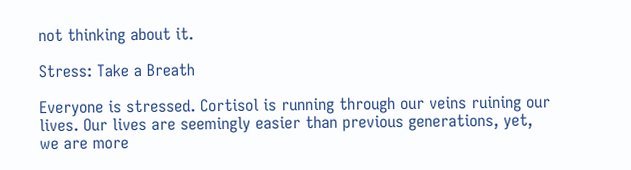not thinking about it.

Stress: Take a Breath

Everyone is stressed. Cortisol is running through our veins ruining our lives. Our lives are seemingly easier than previous generations, yet, we are more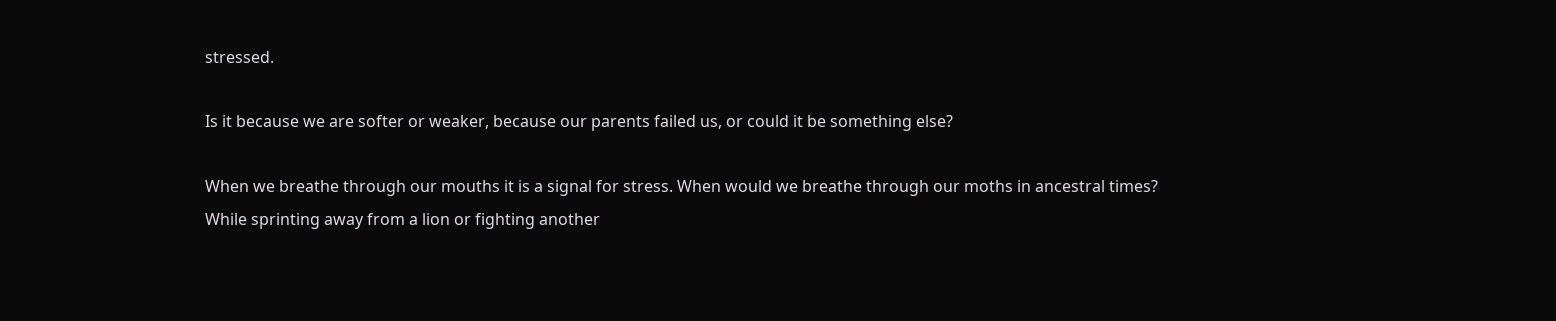stressed.

Is it because we are softer or weaker, because our parents failed us, or could it be something else?

When we breathe through our mouths it is a signal for stress. When would we breathe through our moths in ancestral times? While sprinting away from a lion or fighting another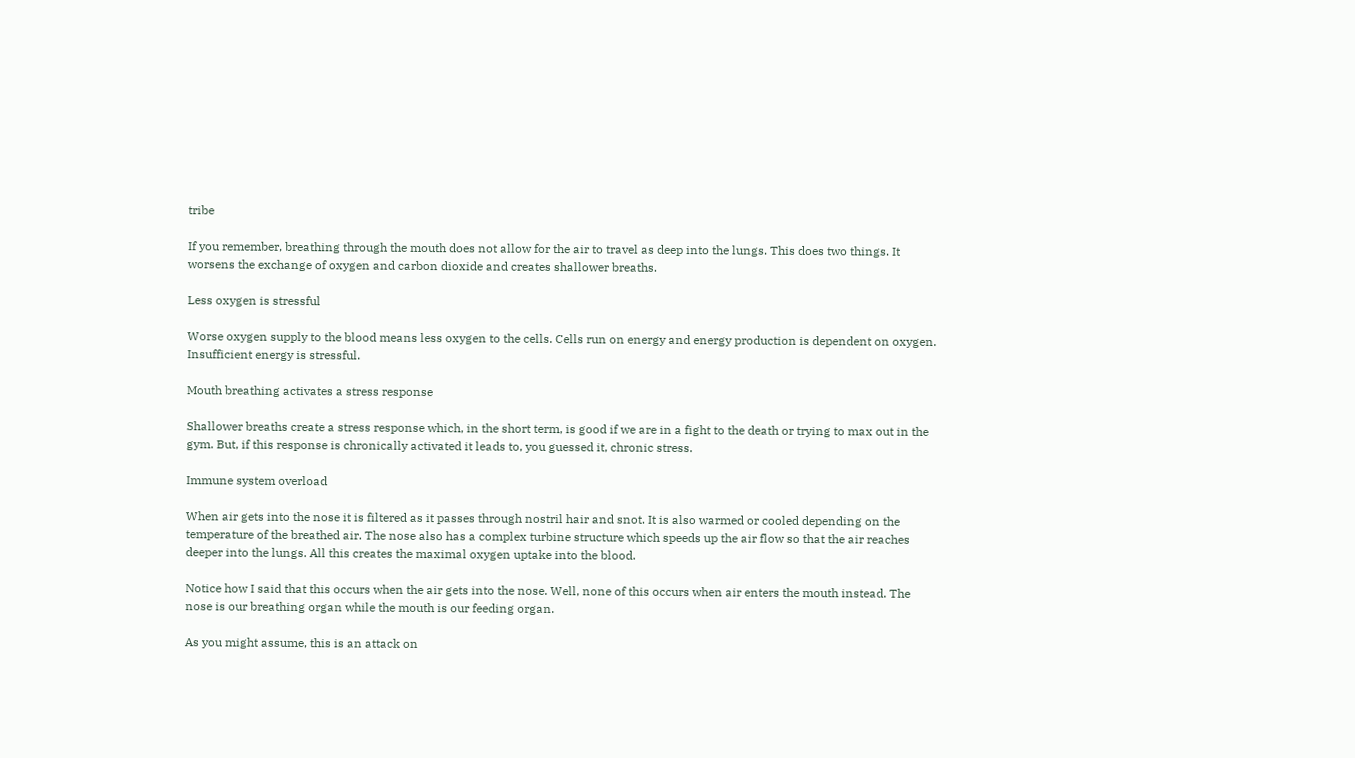tribe

If you remember, breathing through the mouth does not allow for the air to travel as deep into the lungs. This does two things. It worsens the exchange of oxygen and carbon dioxide and creates shallower breaths.

Less oxygen is stressful

Worse oxygen supply to the blood means less oxygen to the cells. Cells run on energy and energy production is dependent on oxygen. Insufficient energy is stressful.

Mouth breathing activates a stress response

Shallower breaths create a stress response which, in the short term, is good if we are in a fight to the death or trying to max out in the gym. But, if this response is chronically activated it leads to, you guessed it, chronic stress.

Immune system overload

When air gets into the nose it is filtered as it passes through nostril hair and snot. It is also warmed or cooled depending on the temperature of the breathed air. The nose also has a complex turbine structure which speeds up the air flow so that the air reaches deeper into the lungs. All this creates the maximal oxygen uptake into the blood.

Notice how I said that this occurs when the air gets into the nose. Well, none of this occurs when air enters the mouth instead. The nose is our breathing organ while the mouth is our feeding organ.

As you might assume, this is an attack on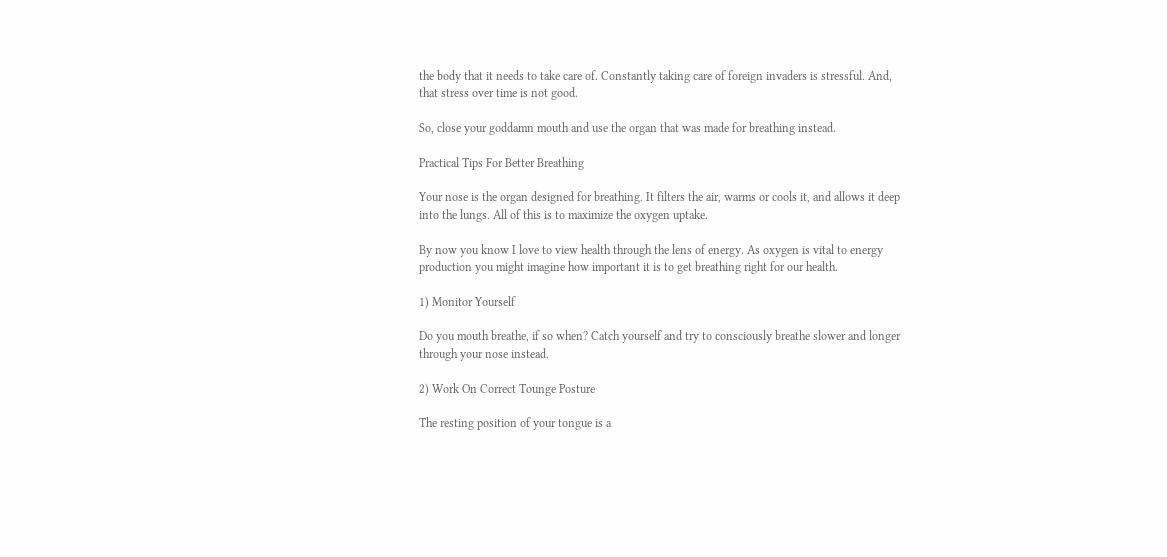the body that it needs to take care of. Constantly taking care of foreign invaders is stressful. And, that stress over time is not good.

So, close your goddamn mouth and use the organ that was made for breathing instead.

Practical Tips For Better Breathing

Your nose is the organ designed for breathing. It filters the air, warms or cools it, and allows it deep into the lungs. All of this is to maximize the oxygen uptake.

By now you know I love to view health through the lens of energy. As oxygen is vital to energy production you might imagine how important it is to get breathing right for our health.

1) Monitor Yourself

Do you mouth breathe, if so when? Catch yourself and try to consciously breathe slower and longer through your nose instead.

2) Work On Correct Tounge Posture

The resting position of your tongue is a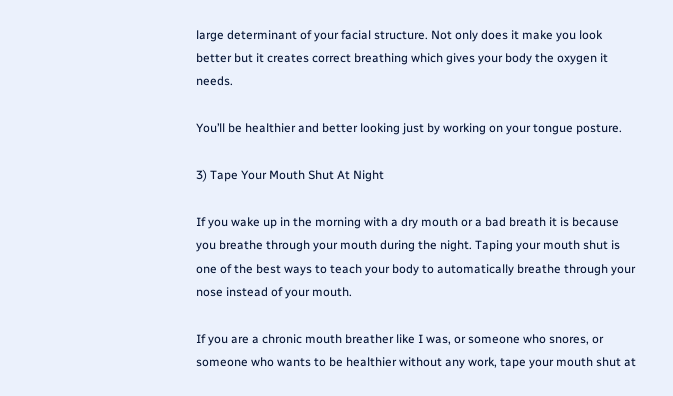large determinant of your facial structure. Not only does it make you look better but it creates correct breathing which gives your body the oxygen it needs.

You’ll be healthier and better looking just by working on your tongue posture.

3) Tape Your Mouth Shut At Night

If you wake up in the morning with a dry mouth or a bad breath it is because you breathe through your mouth during the night. Taping your mouth shut is one of the best ways to teach your body to automatically breathe through your nose instead of your mouth.

If you are a chronic mouth breather like I was, or someone who snores, or someone who wants to be healthier without any work, tape your mouth shut at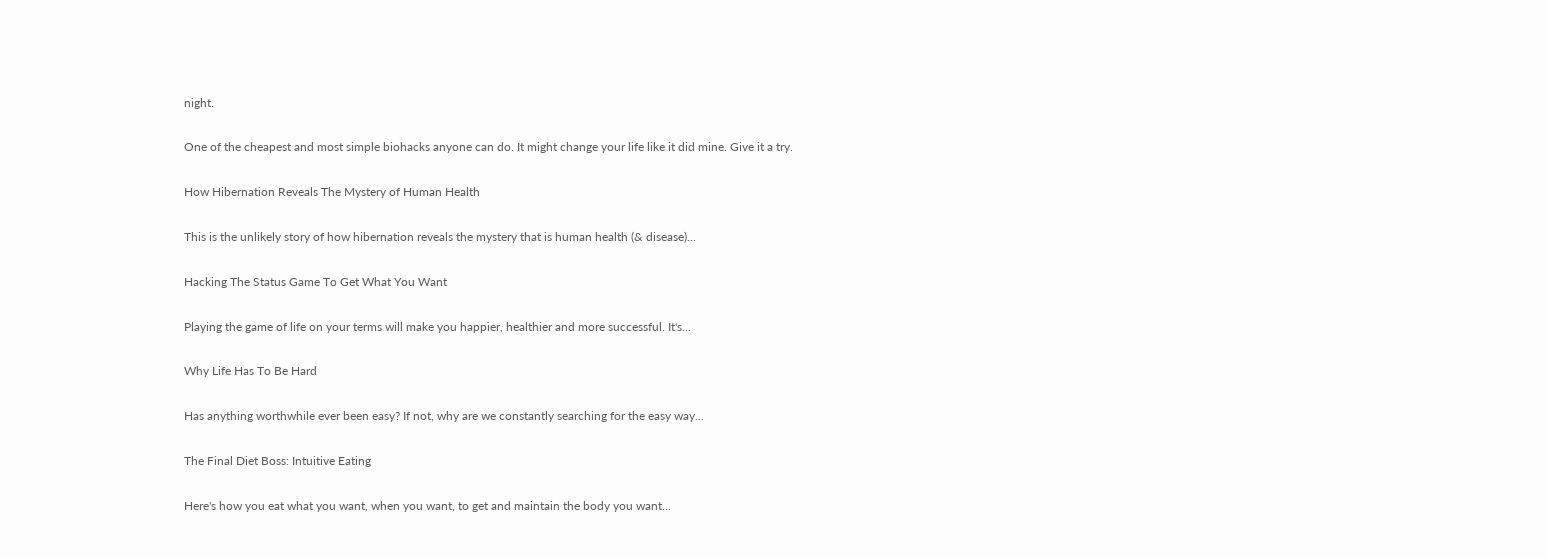night.

One of the cheapest and most simple biohacks anyone can do. It might change your life like it did mine. Give it a try.

How Hibernation Reveals The Mystery of Human Health

This is the unlikely story of how hibernation reveals the mystery that is human health (& disease)...

Hacking The Status Game To Get What You Want

Playing the game of life on your terms will make you happier, healthier and more successful. It's...

Why Life Has To Be Hard

Has anything worthwhile ever been easy? If not, why are we constantly searching for the easy way...

The Final Diet Boss: Intuitive Eating

Here's how you eat what you want, when you want, to get and maintain the body you want...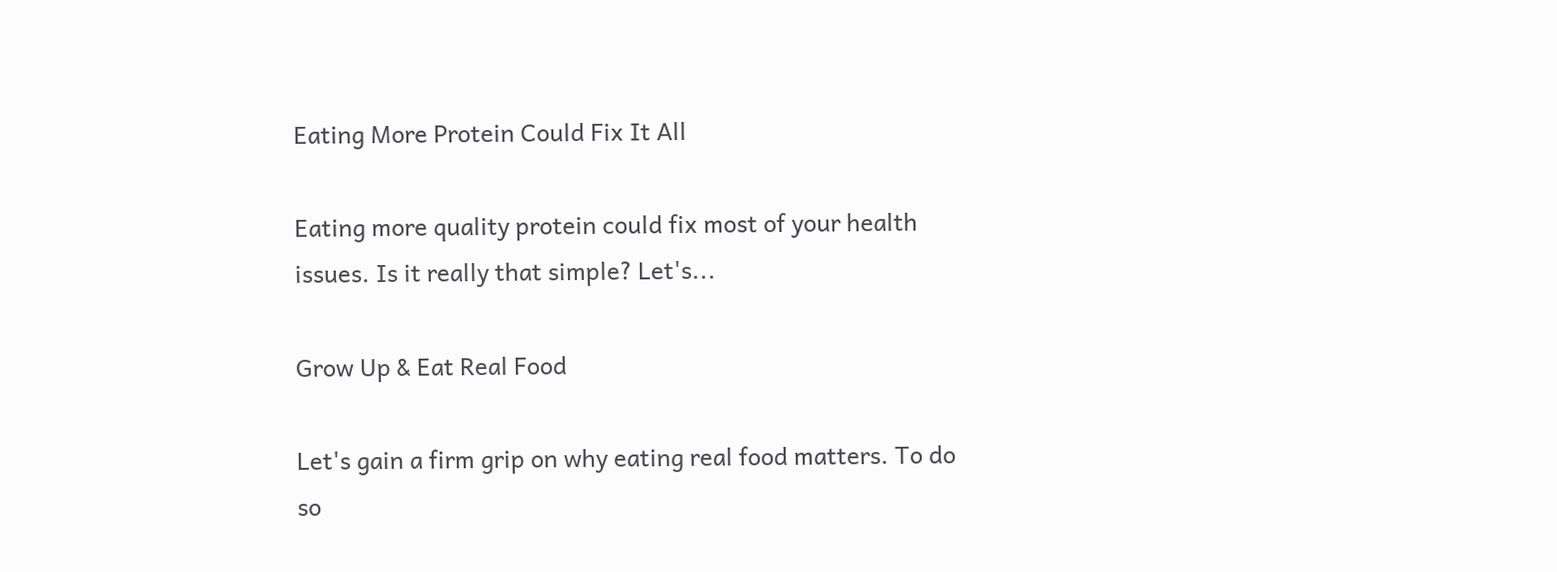Eating More Protein Could Fix It All

Eating more quality protein could fix most of your health issues. Is it really that simple? Let's...

Grow Up & Eat Real Food

Let's gain a firm grip on why eating real food matters. To do so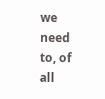we need to, of all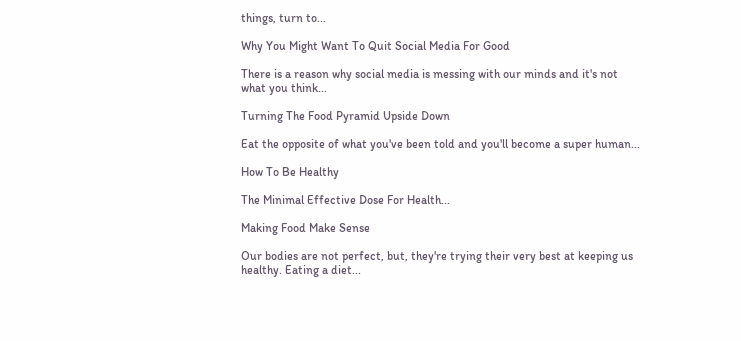things, turn to...

Why You Might Want To Quit Social Media For Good

There is a reason why social media is messing with our minds and it's not what you think...

Turning The Food Pyramid Upside Down

Eat the opposite of what you've been told and you'll become a super human...

How To Be Healthy

The Minimal Effective Dose For Health...

Making Food Make Sense

Our bodies are not perfect, but, they're trying their very best at keeping us healthy. Eating a diet...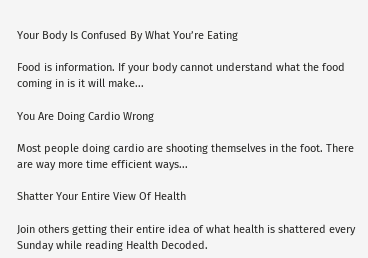Your Body Is Confused By What You’re Eating

Food is information. If your body cannot understand what the food coming in is it will make...

You Are Doing Cardio Wrong

Most people doing cardio are shooting themselves in the foot. There are way more time efficient ways...

Shatter Your Entire View Of Health

Join others getting their entire idea of what health is shattered every Sunday while reading Health Decoded.